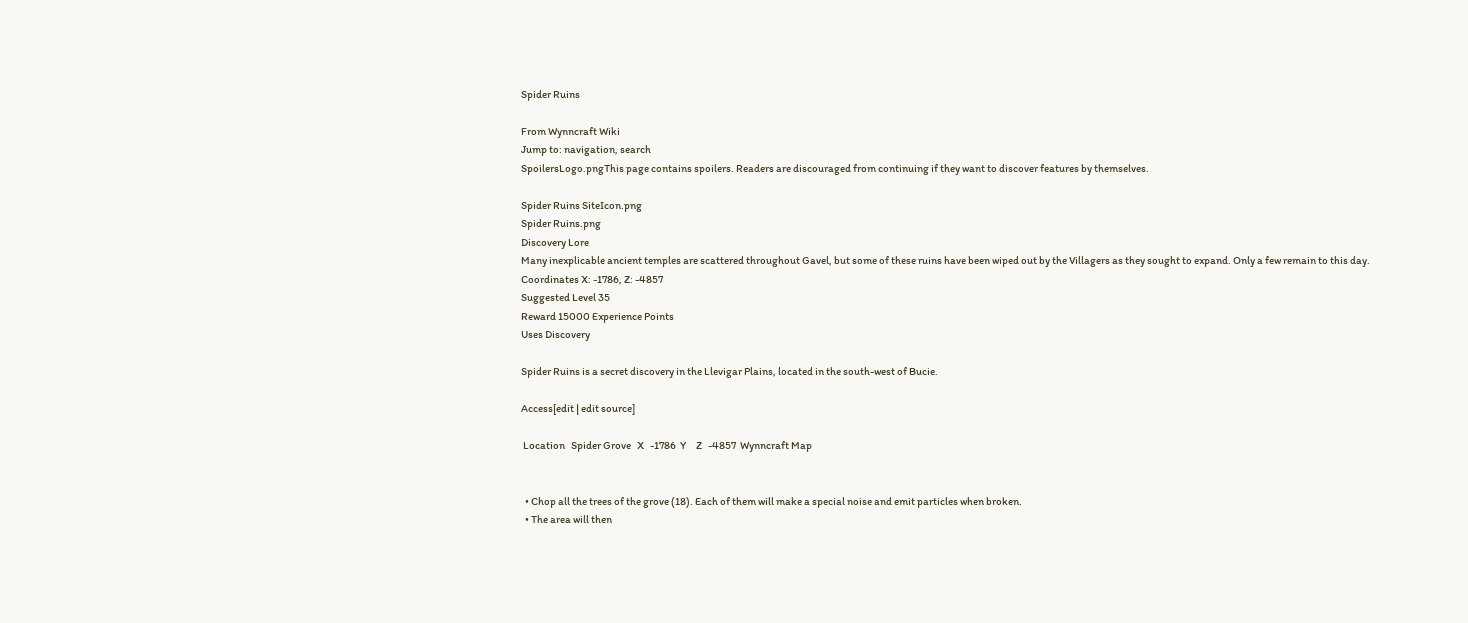Spider Ruins

From Wynncraft Wiki
Jump to: navigation, search
SpoilersLogo.pngThis page contains spoilers. Readers are discouraged from continuing if they want to discover features by themselves.

Spider Ruins SiteIcon.png
Spider Ruins.png
Discovery Lore
Many inexplicable ancient temples are scattered throughout Gavel, but some of these ruins have been wiped out by the Villagers as they sought to expand. Only a few remain to this day.
Coordinates X: -1786, Z: -4857
Suggested Level 35
Reward 15000 Experience Points
Uses Discovery

Spider Ruins is a secret discovery in the Llevigar Plains, located in the south-west of Bucie.

Access[edit | edit source]

 Location   Spider Grove   X   -1786  Y     Z   -4857  Wynncraft Map


  • Chop all the trees of the grove (18). Each of them will make a special noise and emit particles when broken.
  • The area will then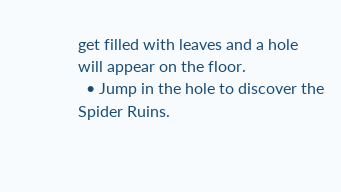get filled with leaves and a hole will appear on the floor.
  • Jump in the hole to discover the Spider Ruins.